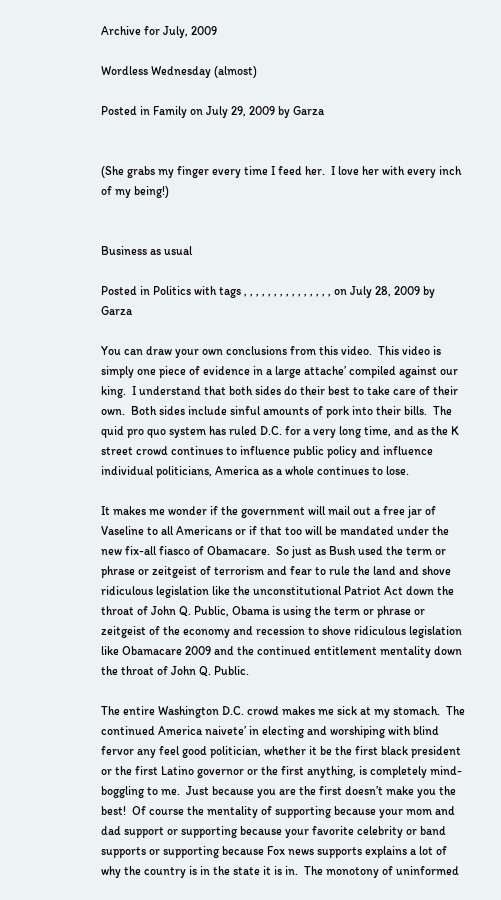Archive for July, 2009

Wordless Wednesday (almost)

Posted in Family on July 29, 2009 by Garza


(She grabs my finger every time I feed her.  I love her with every inch of my being!)


Business as usual

Posted in Politics with tags , , , , , , , , , , , , , , , on July 28, 2009 by Garza

You can draw your own conclusions from this video.  This video is simply one piece of evidence in a large attache’ compiled against our king.  I understand that both sides do their best to take care of their own.  Both sides include sinful amounts of pork into their bills.  The quid pro quo system has ruled D.C. for a very long time, and as the K street crowd continues to influence public policy and influence individual politicians, America as a whole continues to lose.

It makes me wonder if the government will mail out a free jar of Vaseline to all Americans or if that too will be mandated under the new fix-all fiasco of Obamacare.  So just as Bush used the term or phrase or zeitgeist of terrorism and fear to rule the land and shove ridiculous legislation like the unconstitutional Patriot Act down the throat of John Q. Public, Obama is using the term or phrase or zeitgeist of the economy and recession to shove ridiculous legislation like Obamacare 2009 and the continued entitlement mentality down the throat of John Q. Public.

The entire Washington D.C. crowd makes me sick at my stomach.  The continued America naivete’ in electing and worshiping with blind fervor any feel good politician, whether it be the first black president or the first Latino governor or the first anything, is completely mind-boggling to me.  Just because you are the first doesn’t make you the best!  Of course the mentality of supporting because your mom and dad support or supporting because your favorite celebrity or band supports or supporting because Fox news supports explains a lot of why the country is in the state it is in.  The monotony of uninformed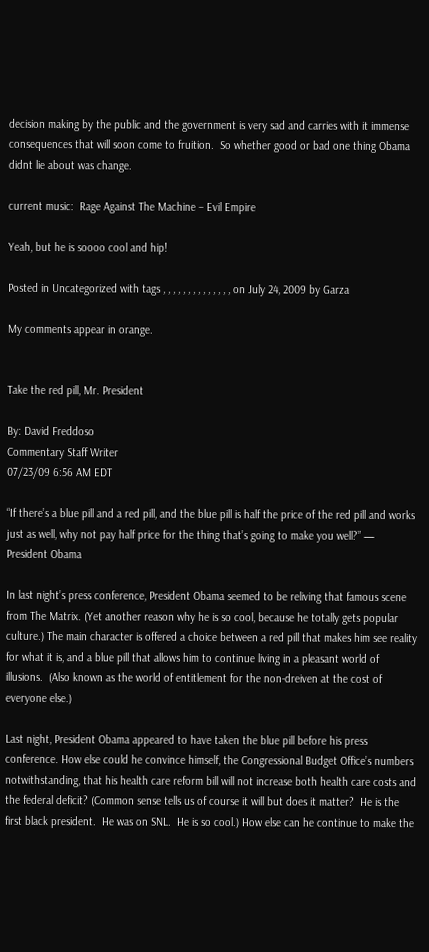decision making by the public and the government is very sad and carries with it immense consequences that will soon come to fruition.  So whether good or bad one thing Obama didnt lie about was change.

current music:  Rage Against The Machine – Evil Empire

Yeah, but he is soooo cool and hip!

Posted in Uncategorized with tags , , , , , , , , , , , , , , on July 24, 2009 by Garza

My comments appear in orange.


Take the red pill, Mr. President

By: David Freddoso
Commentary Staff Writer
07/23/09 6:56 AM EDT

“If there’s a blue pill and a red pill, and the blue pill is half the price of the red pill and works just as well, why not pay half price for the thing that’s going to make you well?” — President Obama

In last night’s press conference, President Obama seemed to be reliving that famous scene from The Matrix. (Yet another reason why he is so cool, because he totally gets popular culture.) The main character is offered a choice between a red pill that makes him see reality for what it is, and a blue pill that allows him to continue living in a pleasant world of illusions.  (Also known as the world of entitlement for the non-dreiven at the cost of everyone else.)

Last night, President Obama appeared to have taken the blue pill before his press conference. How else could he convince himself, the Congressional Budget Office’s numbers notwithstanding, that his health care reform bill will not increase both health care costs and the federal deficit? (Common sense tells us of course it will but does it matter?  He is the first black president.  He was on SNL.  He is so cool.) How else can he continue to make the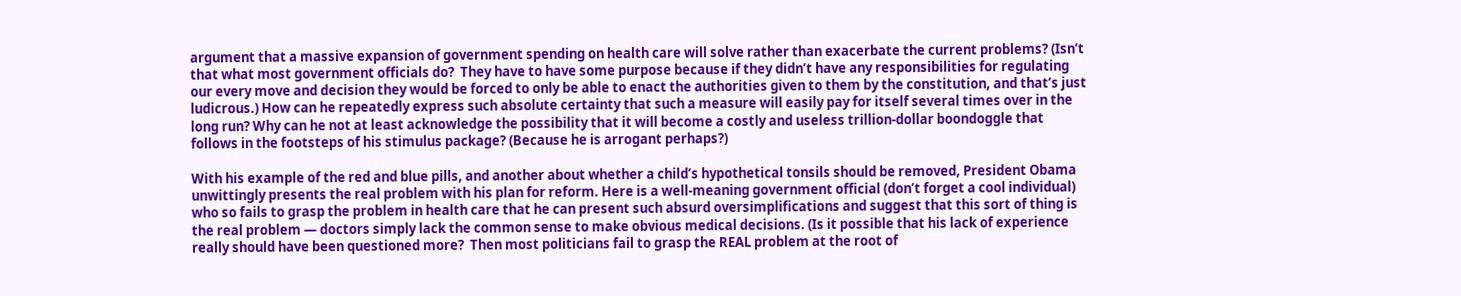argument that a massive expansion of government spending on health care will solve rather than exacerbate the current problems? (Isn’t that what most government officials do?  They have to have some purpose because if they didn’t have any responsibilities for regulating our every move and decision they would be forced to only be able to enact the authorities given to them by the constitution, and that’s just ludicrous.) How can he repeatedly express such absolute certainty that such a measure will easily pay for itself several times over in the long run? Why can he not at least acknowledge the possibility that it will become a costly and useless trillion-dollar boondoggle that follows in the footsteps of his stimulus package? (Because he is arrogant perhaps?)

With his example of the red and blue pills, and another about whether a child’s hypothetical tonsils should be removed, President Obama unwittingly presents the real problem with his plan for reform. Here is a well-meaning government official (don’t forget a cool individual) who so fails to grasp the problem in health care that he can present such absurd oversimplifications and suggest that this sort of thing is the real problem — doctors simply lack the common sense to make obvious medical decisions. (Is it possible that his lack of experience really should have been questioned more?  Then most politicians fail to grasp the REAL problem at the root of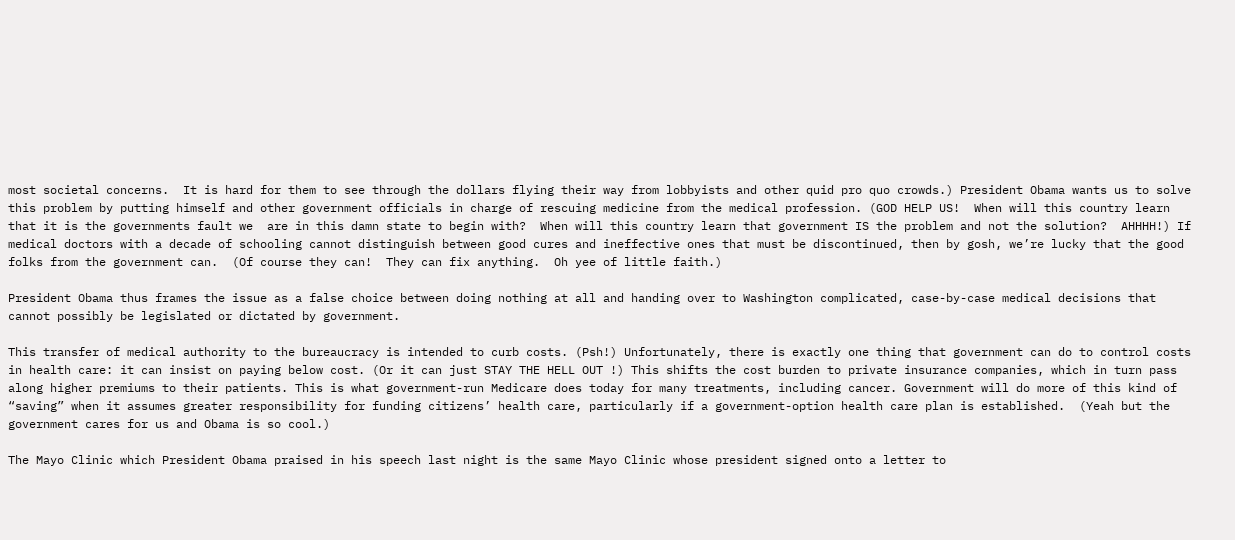most societal concerns.  It is hard for them to see through the dollars flying their way from lobbyists and other quid pro quo crowds.) President Obama wants us to solve this problem by putting himself and other government officials in charge of rescuing medicine from the medical profession. (GOD HELP US!  When will this country learn that it is the governments fault we  are in this damn state to begin with?  When will this country learn that government IS the problem and not the solution?  AHHHH!) If medical doctors with a decade of schooling cannot distinguish between good cures and ineffective ones that must be discontinued, then by gosh, we’re lucky that the good folks from the government can.  (Of course they can!  They can fix anything.  Oh yee of little faith.)

President Obama thus frames the issue as a false choice between doing nothing at all and handing over to Washington complicated, case-by-case medical decisions that cannot possibly be legislated or dictated by government.

This transfer of medical authority to the bureaucracy is intended to curb costs. (Psh!) Unfortunately, there is exactly one thing that government can do to control costs in health care: it can insist on paying below cost. (Or it can just STAY THE HELL OUT !) This shifts the cost burden to private insurance companies, which in turn pass along higher premiums to their patients. This is what government-run Medicare does today for many treatments, including cancer. Government will do more of this kind of “saving” when it assumes greater responsibility for funding citizens’ health care, particularly if a government-option health care plan is established.  (Yeah but the government cares for us and Obama is so cool.)

The Mayo Clinic which President Obama praised in his speech last night is the same Mayo Clinic whose president signed onto a letter to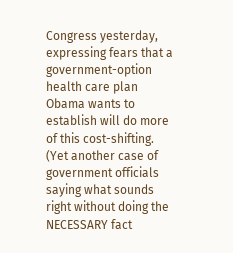Congress yesterday, expressing fears that a government-option health care plan Obama wants to establish will do more of this cost-shifting.  (Yet another case of government officials saying what sounds right without doing the NECESSARY fact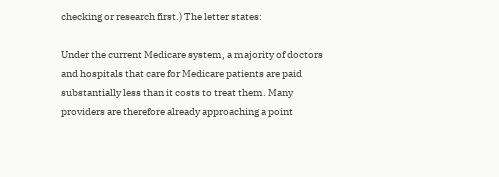checking or research first.) The letter states:

Under the current Medicare system, a majority of doctors and hospitals that care for Medicare patients are paid substantially less than it costs to treat them. Many providers are therefore already approaching a point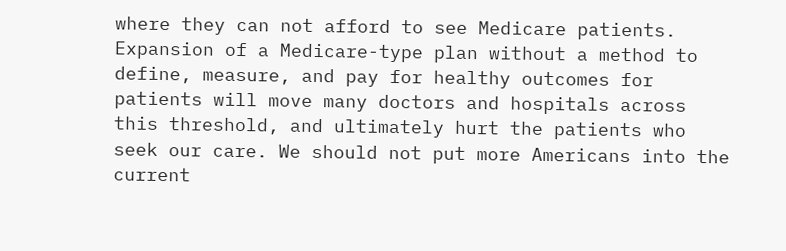where they can not afford to see Medicare patients. Expansion of a Medicare-type plan without a method to define, measure, and pay for healthy outcomes for patients will move many doctors and hospitals across this threshold, and ultimately hurt the patients who seek our care. We should not put more Americans into the current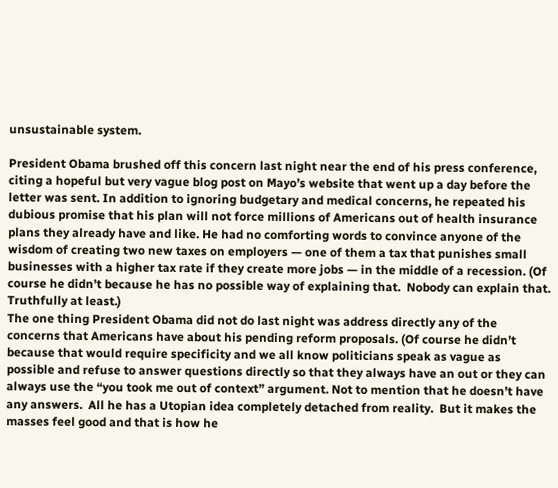unsustainable system.

President Obama brushed off this concern last night near the end of his press conference, citing a hopeful but very vague blog post on Mayo’s website that went up a day before the letter was sent. In addition to ignoring budgetary and medical concerns, he repeated his dubious promise that his plan will not force millions of Americans out of health insurance plans they already have and like. He had no comforting words to convince anyone of the wisdom of creating two new taxes on employers — one of them a tax that punishes small businesses with a higher tax rate if they create more jobs — in the middle of a recession. (Of course he didn’t because he has no possible way of explaining that.  Nobody can explain that.  Truthfully at least.)
The one thing President Obama did not do last night was address directly any of the concerns that Americans have about his pending reform proposals. (Of course he didn’t because that would require specificity and we all know politicians speak as vague as possible and refuse to answer questions directly so that they always have an out or they can always use the “you took me out of context” argument. Not to mention that he doesn’t have any answers.  All he has a Utopian idea completely detached from reality.  But it makes the masses feel good and that is how he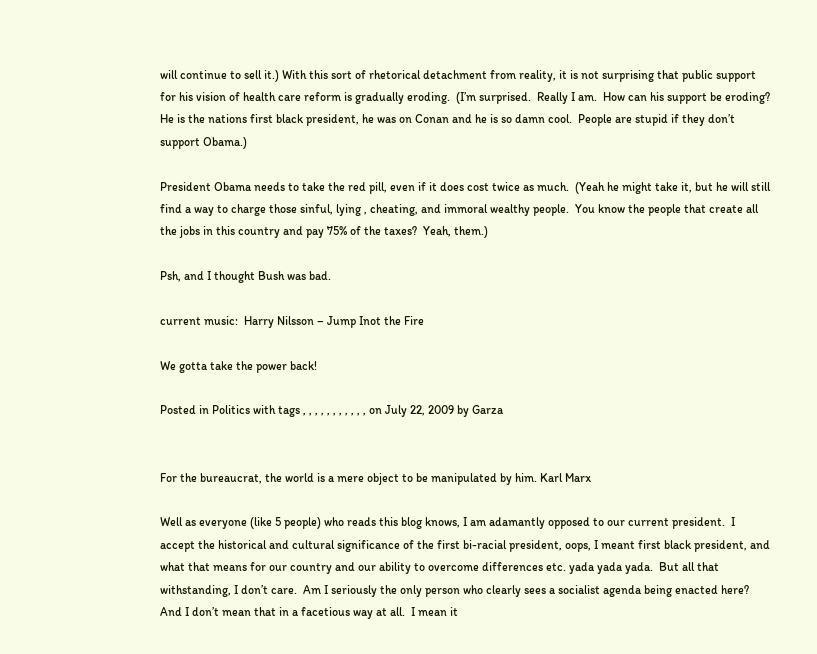will continue to sell it.) With this sort of rhetorical detachment from reality, it is not surprising that public support for his vision of health care reform is gradually eroding.  (I’m surprised.  Really I am.  How can his support be eroding?  He is the nations first black president, he was on Conan and he is so damn cool.  People are stupid if they don’t support Obama.)

President Obama needs to take the red pill, even if it does cost twice as much.  (Yeah he might take it, but he will still find a way to charge those sinful, lying , cheating, and immoral wealthy people.  You know the people that create all the jobs in this country and pay 75% of the taxes?  Yeah, them.)

Psh, and I thought Bush was bad.

current music:  Harry Nilsson – Jump Inot the Fire

We gotta take the power back!

Posted in Politics with tags , , , , , , , , , , , on July 22, 2009 by Garza


For the bureaucrat, the world is a mere object to be manipulated by him. Karl Marx

Well as everyone (like 5 people) who reads this blog knows, I am adamantly opposed to our current president.  I accept the historical and cultural significance of the first bi-racial president, oops, I meant first black president, and what that means for our country and our ability to overcome differences etc. yada yada yada.  But all that withstanding, I don’t care.  Am I seriously the only person who clearly sees a socialist agenda being enacted here?  And I don’t mean that in a facetious way at all.  I mean it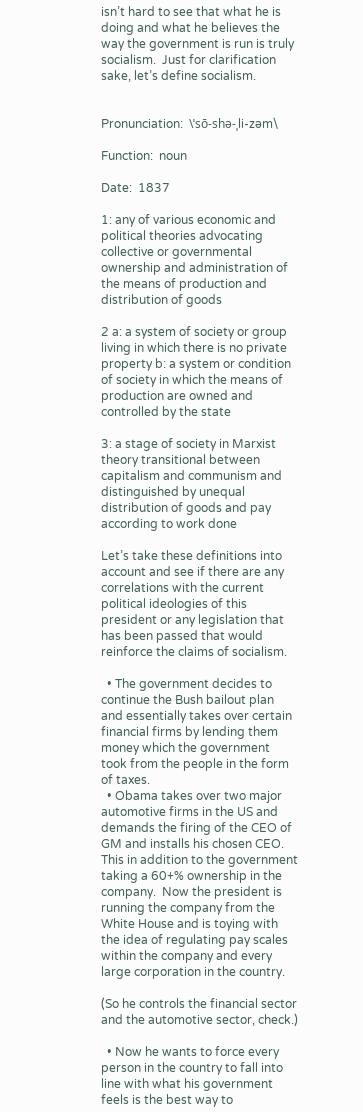isn’t hard to see that what he is doing and what he believes the way the government is run is truly socialism.  Just for clarification sake, let’s define socialism.


Pronunciation:  \ˈsō-shə-ˌli-zəm\

Function:  noun

Date:  1837

1: any of various economic and political theories advocating collective or governmental ownership and administration of the means of production and distribution of goods

2 a: a system of society or group living in which there is no private property b: a system or condition of society in which the means of production are owned and controlled by the state

3: a stage of society in Marxist theory transitional between capitalism and communism and distinguished by unequal distribution of goods and pay according to work done

Let’s take these definitions into account and see if there are any correlations with the current political ideologies of this president or any legislation that has been passed that would reinforce the claims of socialism.

  • The government decides to continue the Bush bailout plan and essentially takes over certain financial firms by lending them money which the government took from the people in the form of taxes.
  • Obama takes over two major automotive firms in the US and demands the firing of the CEO of GM and installs his chosen CEO.  This in addition to the government taking a 60+% ownership in the company.  Now the president is running the company from the White House and is toying with the idea of regulating pay scales within the company and every large corporation in the country.

(So he controls the financial sector and the automotive sector, check.)

  • Now he wants to force every person in the country to fall into line with what his government feels is the best way to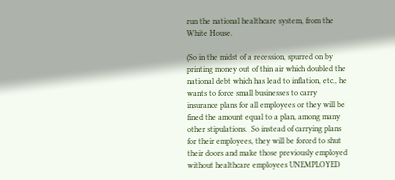run the national healthcare system, from the White House.

(So in the midst of a recession, spurred on by printing money out of thin air which doubled the national debt which has lead to inflation, etc., he wants to force small businesses to carry insurance plans for all employees or they will be fined the amount equal to a plan, among many other stipulations.  So instead of carrying plans for their employees, they will be forced to shut their doors and make those previously employed without healthcare employees UNEMPLOYED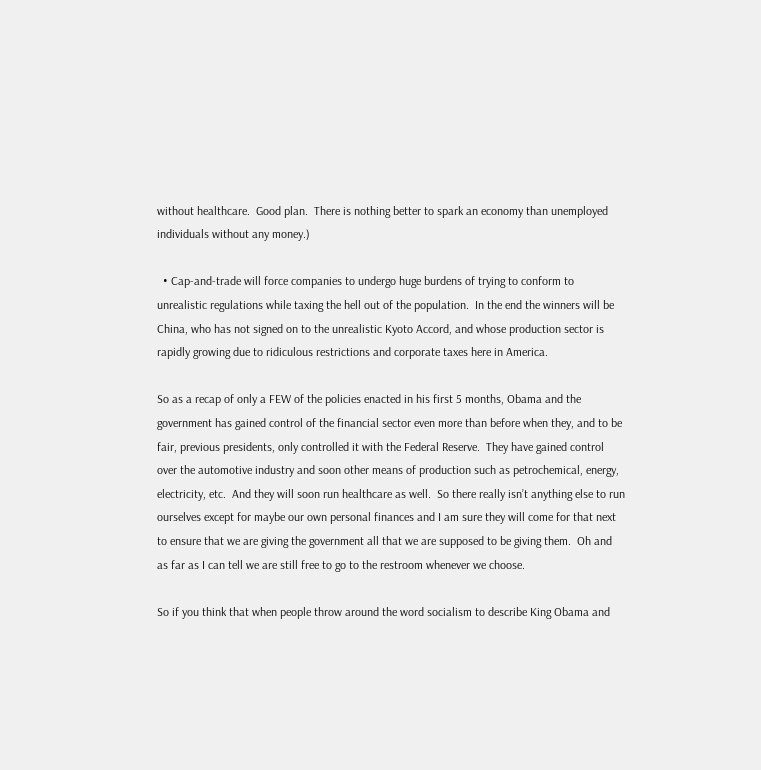without healthcare.  Good plan.  There is nothing better to spark an economy than unemployed individuals without any money.)

  • Cap-and-trade will force companies to undergo huge burdens of trying to conform to unrealistic regulations while taxing the hell out of the population.  In the end the winners will be China, who has not signed on to the unrealistic Kyoto Accord, and whose production sector is rapidly growing due to ridiculous restrictions and corporate taxes here in America.

So as a recap of only a FEW of the policies enacted in his first 5 months, Obama and the government has gained control of the financial sector even more than before when they, and to be fair, previous presidents, only controlled it with the Federal Reserve.  They have gained control over the automotive industry and soon other means of production such as petrochemical, energy, electricity, etc.  And they will soon run healthcare as well.  So there really isn’t anything else to run ourselves except for maybe our own personal finances and I am sure they will come for that next to ensure that we are giving the government all that we are supposed to be giving them.  Oh and as far as I can tell we are still free to go to the restroom whenever we choose.

So if you think that when people throw around the word socialism to describe King Obama and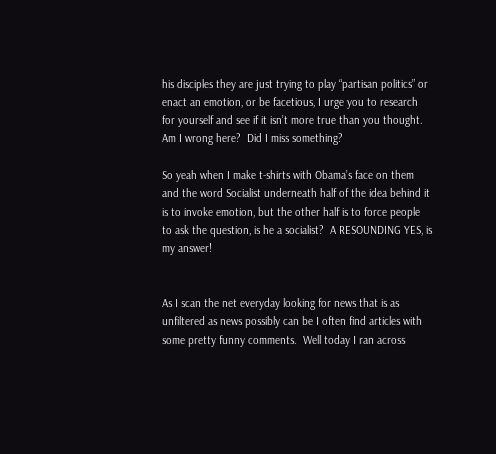his disciples they are just trying to play “partisan politics” or enact an emotion, or be facetious, I urge you to research for yourself and see if it isn’t more true than you thought.  Am I wrong here?  Did I miss something?

So yeah when I make t-shirts with Obama’s face on them and the word Socialist underneath half of the idea behind it is to invoke emotion, but the other half is to force people to ask the question, is he a socialist?  A RESOUNDING YES, is my answer!


As I scan the net everyday looking for news that is as unfiltered as news possibly can be I often find articles with some pretty funny comments.  Well today I ran across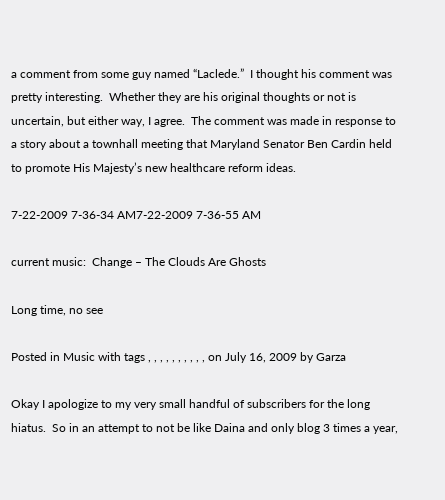a comment from some guy named “Laclede.”  I thought his comment was pretty interesting.  Whether they are his original thoughts or not is uncertain, but either way, I agree.  The comment was made in response to a story about a townhall meeting that Maryland Senator Ben Cardin held to promote His Majesty’s new healthcare reform ideas.

7-22-2009 7-36-34 AM7-22-2009 7-36-55 AM

current music:  Change – The Clouds Are Ghosts

Long time, no see

Posted in Music with tags , , , , , , , , , , on July 16, 2009 by Garza

Okay I apologize to my very small handful of subscribers for the long hiatus.  So in an attempt to not be like Daina and only blog 3 times a year,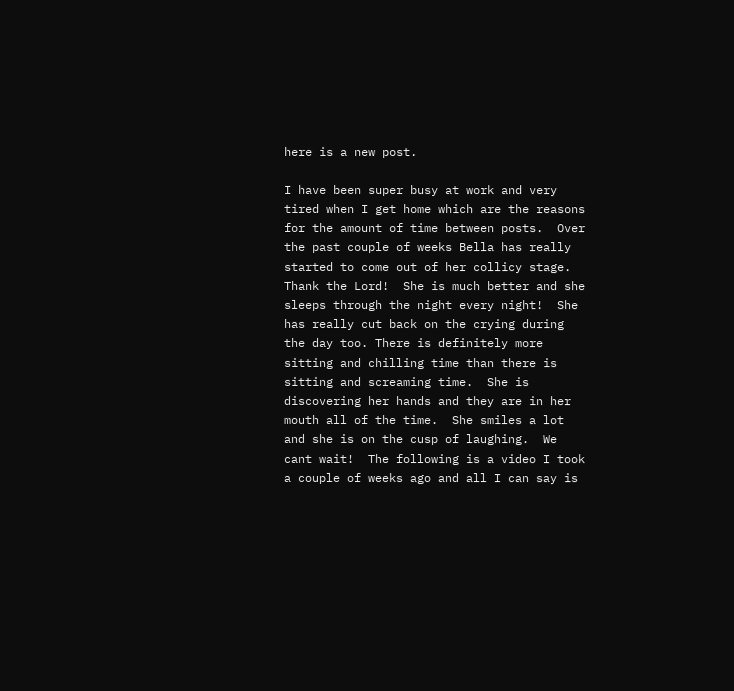here is a new post.

I have been super busy at work and very tired when I get home which are the reasons for the amount of time between posts.  Over the past couple of weeks Bella has really started to come out of her collicy stage.  Thank the Lord!  She is much better and she sleeps through the night every night!  She has really cut back on the crying during the day too. There is definitely more sitting and chilling time than there is sitting and screaming time.  She is discovering her hands and they are in her mouth all of the time.  She smiles a lot and she is on the cusp of laughing.  We cant wait!  The following is a video I took a couple of weeks ago and all I can say is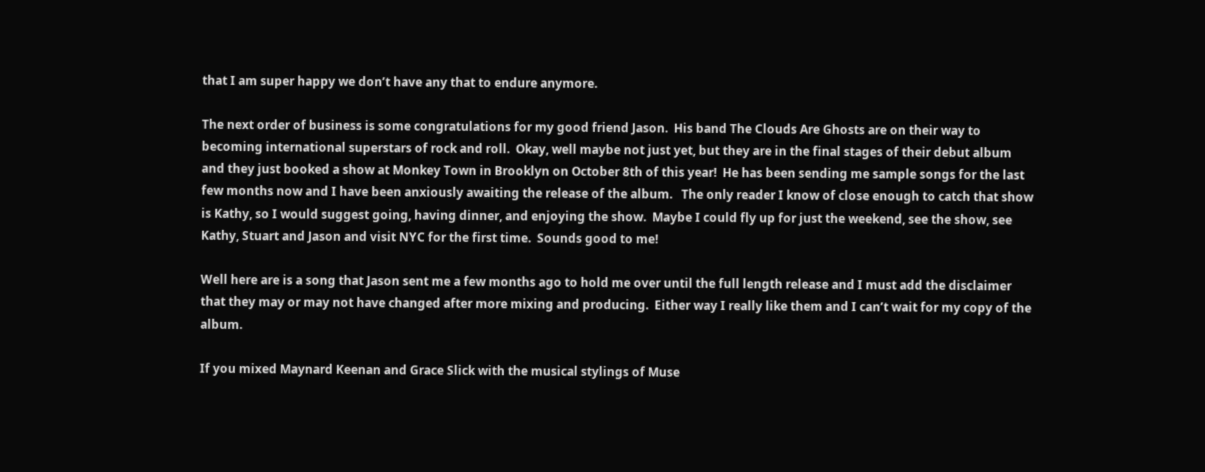that I am super happy we don’t have any that to endure anymore.

The next order of business is some congratulations for my good friend Jason.  His band The Clouds Are Ghosts are on their way to becoming international superstars of rock and roll.  Okay, well maybe not just yet, but they are in the final stages of their debut album and they just booked a show at Monkey Town in Brooklyn on October 8th of this year!  He has been sending me sample songs for the last few months now and I have been anxiously awaiting the release of the album.   The only reader I know of close enough to catch that show is Kathy, so I would suggest going, having dinner, and enjoying the show.  Maybe I could fly up for just the weekend, see the show, see Kathy, Stuart and Jason and visit NYC for the first time.  Sounds good to me!

Well here are is a song that Jason sent me a few months ago to hold me over until the full length release and I must add the disclaimer that they may or may not have changed after more mixing and producing.  Either way I really like them and I can’t wait for my copy of the album.

If you mixed Maynard Keenan and Grace Slick with the musical stylings of Muse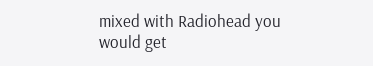mixed with Radiohead you would get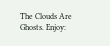The Clouds Are Ghosts. Enjoy: